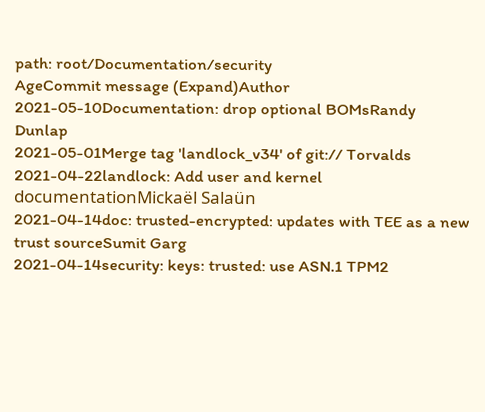path: root/Documentation/security
AgeCommit message (Expand)Author
2021-05-10Documentation: drop optional BOMsRandy Dunlap
2021-05-01Merge tag 'landlock_v34' of git:// Torvalds
2021-04-22landlock: Add user and kernel documentationMickaël Salaün
2021-04-14doc: trusted-encrypted: updates with TEE as a new trust sourceSumit Garg
2021-04-14security: keys: trusted: use ASN.1 TPM2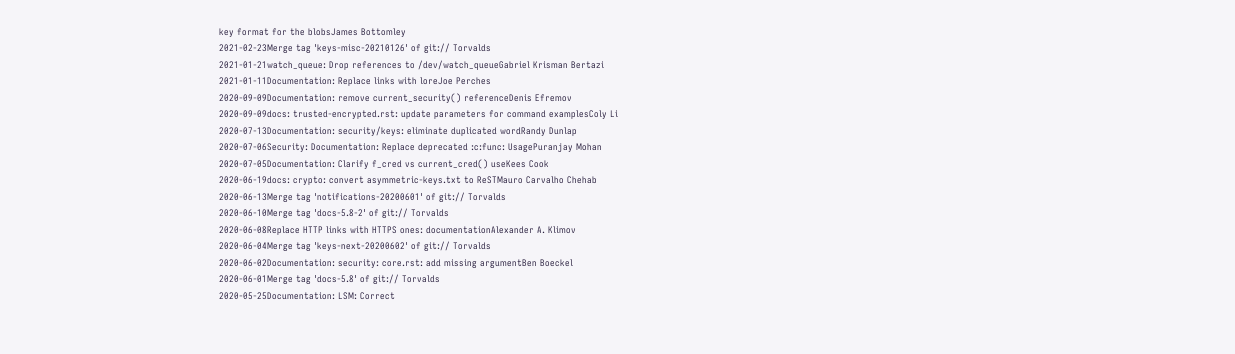key format for the blobsJames Bottomley
2021-02-23Merge tag 'keys-misc-20210126' of git:// Torvalds
2021-01-21watch_queue: Drop references to /dev/watch_queueGabriel Krisman Bertazi
2021-01-11Documentation: Replace links with loreJoe Perches
2020-09-09Documentation: remove current_security() referenceDenis Efremov
2020-09-09docs: trusted-encrypted.rst: update parameters for command examplesColy Li
2020-07-13Documentation: security/keys: eliminate duplicated wordRandy Dunlap
2020-07-06Security: Documentation: Replace deprecated :c:func: UsagePuranjay Mohan
2020-07-05Documentation: Clarify f_cred vs current_cred() useKees Cook
2020-06-19docs: crypto: convert asymmetric-keys.txt to ReSTMauro Carvalho Chehab
2020-06-13Merge tag 'notifications-20200601' of git:// Torvalds
2020-06-10Merge tag 'docs-5.8-2' of git:// Torvalds
2020-06-08Replace HTTP links with HTTPS ones: documentationAlexander A. Klimov
2020-06-04Merge tag 'keys-next-20200602' of git:// Torvalds
2020-06-02Documentation: security: core.rst: add missing argumentBen Boeckel
2020-06-01Merge tag 'docs-5.8' of git:// Torvalds
2020-05-25Documentation: LSM: Correct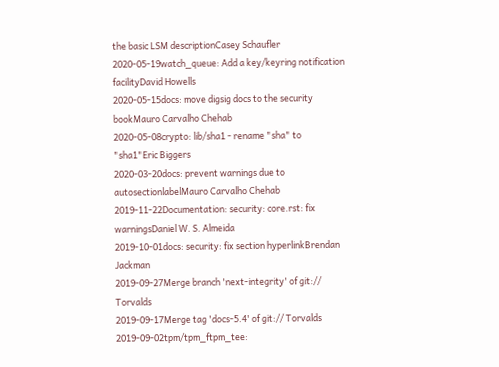the basic LSM descriptionCasey Schaufler
2020-05-19watch_queue: Add a key/keyring notification facilityDavid Howells
2020-05-15docs: move digsig docs to the security bookMauro Carvalho Chehab
2020-05-08crypto: lib/sha1 - rename "sha" to "sha1"Eric Biggers
2020-03-20docs: prevent warnings due to autosectionlabelMauro Carvalho Chehab
2019-11-22Documentation: security: core.rst: fix warningsDaniel W. S. Almeida
2019-10-01docs: security: fix section hyperlinkBrendan Jackman
2019-09-27Merge branch 'next-integrity' of git:// Torvalds
2019-09-17Merge tag 'docs-5.4' of git:// Torvalds
2019-09-02tpm/tpm_ftpm_tee: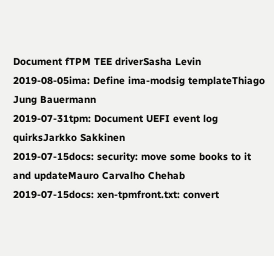Document fTPM TEE driverSasha Levin
2019-08-05ima: Define ima-modsig templateThiago Jung Bauermann
2019-07-31tpm: Document UEFI event log quirksJarkko Sakkinen
2019-07-15docs: security: move some books to it and updateMauro Carvalho Chehab
2019-07-15docs: xen-tpmfront.txt: convert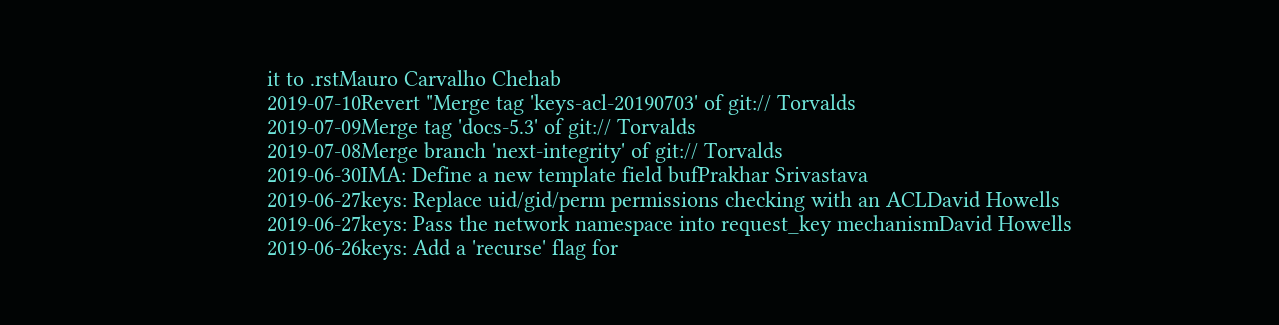it to .rstMauro Carvalho Chehab
2019-07-10Revert "Merge tag 'keys-acl-20190703' of git:// Torvalds
2019-07-09Merge tag 'docs-5.3' of git:// Torvalds
2019-07-08Merge branch 'next-integrity' of git:// Torvalds
2019-06-30IMA: Define a new template field bufPrakhar Srivastava
2019-06-27keys: Replace uid/gid/perm permissions checking with an ACLDavid Howells
2019-06-27keys: Pass the network namespace into request_key mechanismDavid Howells
2019-06-26keys: Add a 'recurse' flag for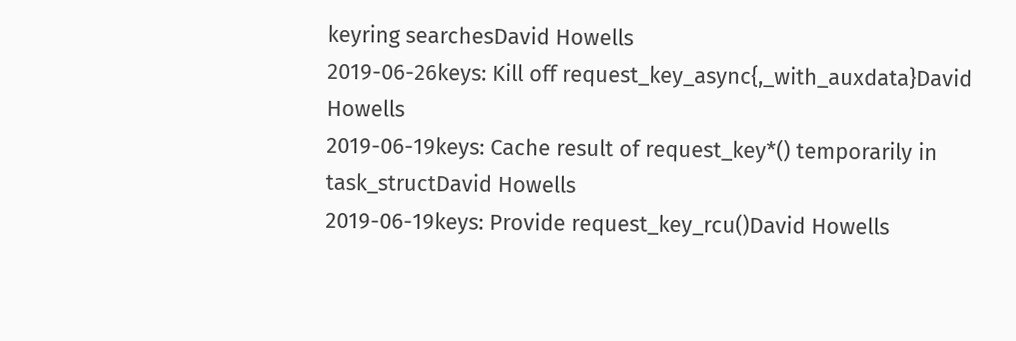keyring searchesDavid Howells
2019-06-26keys: Kill off request_key_async{,_with_auxdata}David Howells
2019-06-19keys: Cache result of request_key*() temporarily in task_structDavid Howells
2019-06-19keys: Provide request_key_rcu()David Howells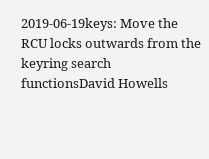2019-06-19keys: Move the RCU locks outwards from the keyring search functionsDavid Howells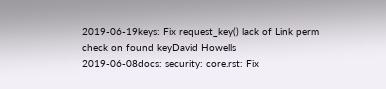2019-06-19keys: Fix request_key() lack of Link perm check on found keyDavid Howells
2019-06-08docs: security: core.rst: Fix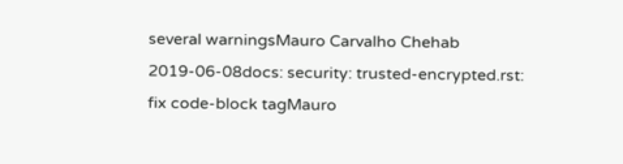several warningsMauro Carvalho Chehab
2019-06-08docs: security: trusted-encrypted.rst: fix code-block tagMauro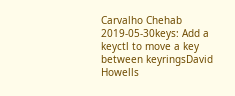Carvalho Chehab
2019-05-30keys: Add a keyctl to move a key between keyringsDavid Howells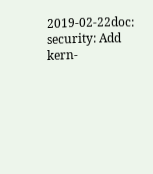2019-02-22doc: security: Add kern-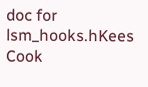doc for lsm_hooks.hKees Cook